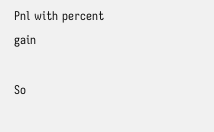Pnl with percent gain

So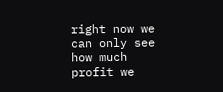right now we can only see how much profit we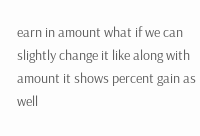earn in amount what if we can slightly change it like along with amount it shows percent gain as well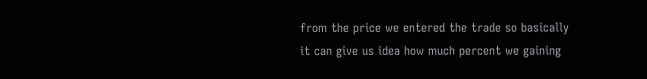from the price we entered the trade so basically it can give us idea how much percent we gaining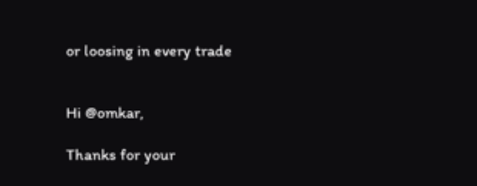or loosing in every trade


Hi @omkar,

Thanks for your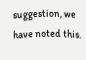suggestion, we have noted this.